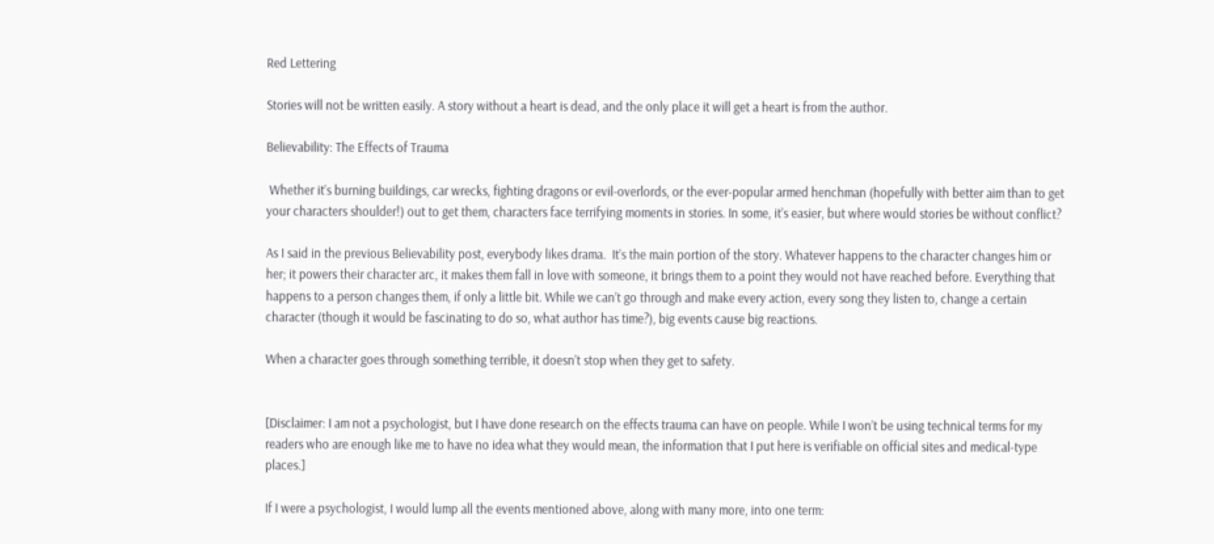Red Lettering

Stories will not be written easily. A story without a heart is dead, and the only place it will get a heart is from the author.

Believability: The Effects of Trauma

 Whether it’s burning buildings, car wrecks, fighting dragons or evil-overlords, or the ever-popular armed henchman (hopefully with better aim than to get your characters shoulder!) out to get them, characters face terrifying moments in stories. In some, it’s easier, but where would stories be without conflict?

As I said in the previous Believability post, everybody likes drama.  It’s the main portion of the story. Whatever happens to the character changes him or her; it powers their character arc, it makes them fall in love with someone, it brings them to a point they would not have reached before. Everything that happens to a person changes them, if only a little bit. While we can’t go through and make every action, every song they listen to, change a certain character (though it would be fascinating to do so, what author has time?), big events cause big reactions.

When a character goes through something terrible, it doesn’t stop when they get to safety.


[Disclaimer: I am not a psychologist, but I have done research on the effects trauma can have on people. While I won’t be using technical terms for my readers who are enough like me to have no idea what they would mean, the information that I put here is verifiable on official sites and medical-type places.]

If I were a psychologist, I would lump all the events mentioned above, along with many more, into one term: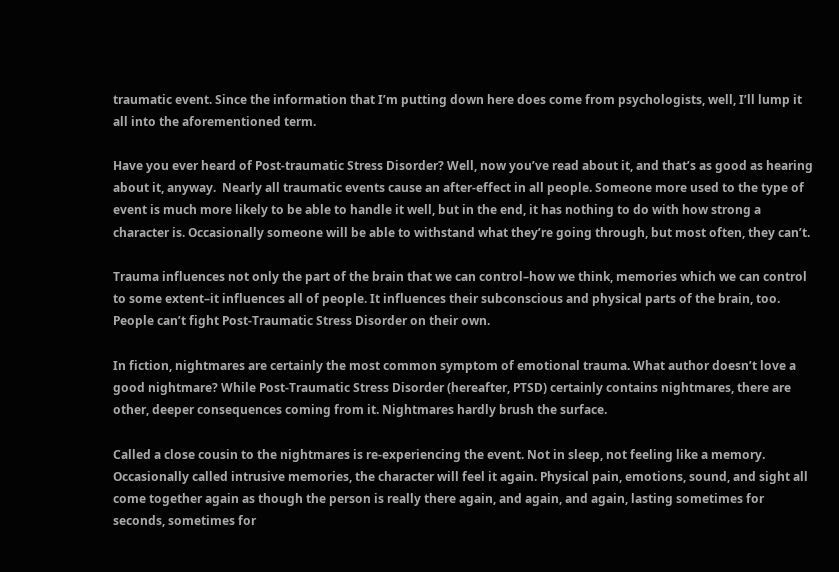traumatic event. Since the information that I’m putting down here does come from psychologists, well, I’ll lump it all into the aforementioned term.

Have you ever heard of Post-traumatic Stress Disorder? Well, now you’ve read about it, and that’s as good as hearing about it, anyway.  Nearly all traumatic events cause an after-effect in all people. Someone more used to the type of event is much more likely to be able to handle it well, but in the end, it has nothing to do with how strong a character is. Occasionally someone will be able to withstand what they’re going through, but most often, they can’t.

Trauma influences not only the part of the brain that we can control–how we think, memories which we can control to some extent–it influences all of people. It influences their subconscious and physical parts of the brain, too. People can’t fight Post-Traumatic Stress Disorder on their own.

In fiction, nightmares are certainly the most common symptom of emotional trauma. What author doesn’t love a good nightmare? While Post-Traumatic Stress Disorder (hereafter, PTSD) certainly contains nightmares, there are other, deeper consequences coming from it. Nightmares hardly brush the surface.

Called a close cousin to the nightmares is re-experiencing the event. Not in sleep, not feeling like a memory.  Occasionally called intrusive memories, the character will feel it again. Physical pain, emotions, sound, and sight all come together again as though the person is really there again, and again, and again, lasting sometimes for seconds, sometimes for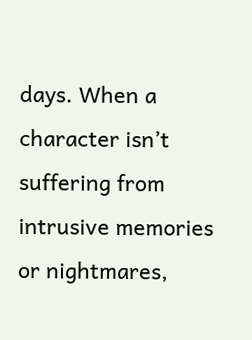days. When a character isn’t suffering from intrusive memories or nightmares,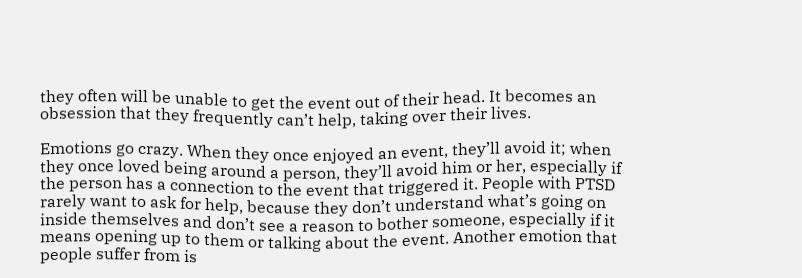they often will be unable to get the event out of their head. It becomes an obsession that they frequently can’t help, taking over their lives.

Emotions go crazy. When they once enjoyed an event, they’ll avoid it; when they once loved being around a person, they’ll avoid him or her, especially if the person has a connection to the event that triggered it. People with PTSD rarely want to ask for help, because they don’t understand what’s going on inside themselves and don’t see a reason to bother someone, especially if it means opening up to them or talking about the event. Another emotion that people suffer from is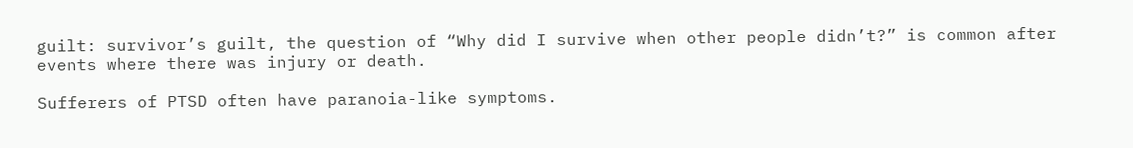guilt: survivor’s guilt, the question of “Why did I survive when other people didn’t?” is common after events where there was injury or death.

Sufferers of PTSD often have paranoia-like symptoms.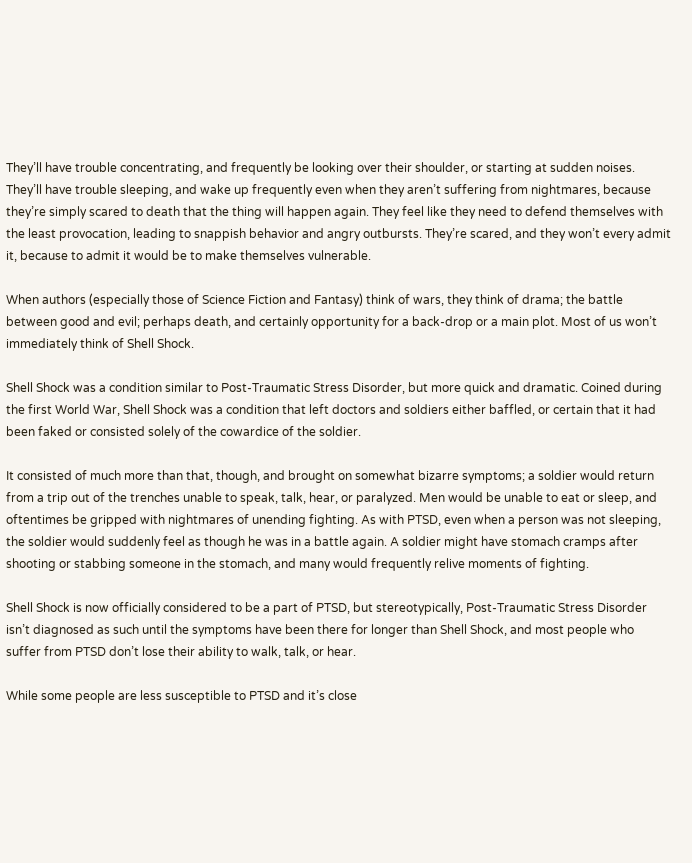They’ll have trouble concentrating, and frequently be looking over their shoulder, or starting at sudden noises. They’ll have trouble sleeping, and wake up frequently even when they aren’t suffering from nightmares, because they’re simply scared to death that the thing will happen again. They feel like they need to defend themselves with the least provocation, leading to snappish behavior and angry outbursts. They’re scared, and they won’t every admit it, because to admit it would be to make themselves vulnerable.

When authors (especially those of Science Fiction and Fantasy) think of wars, they think of drama; the battle between good and evil; perhaps death, and certainly opportunity for a back-drop or a main plot. Most of us won’t immediately think of Shell Shock.

Shell Shock was a condition similar to Post-Traumatic Stress Disorder, but more quick and dramatic. Coined during the first World War, Shell Shock was a condition that left doctors and soldiers either baffled, or certain that it had been faked or consisted solely of the cowardice of the soldier.

It consisted of much more than that, though, and brought on somewhat bizarre symptoms; a soldier would return from a trip out of the trenches unable to speak, talk, hear, or paralyzed. Men would be unable to eat or sleep, and oftentimes be gripped with nightmares of unending fighting. As with PTSD, even when a person was not sleeping, the soldier would suddenly feel as though he was in a battle again. A soldier might have stomach cramps after shooting or stabbing someone in the stomach, and many would frequently relive moments of fighting.

Shell Shock is now officially considered to be a part of PTSD, but stereotypically, Post-Traumatic Stress Disorder isn’t diagnosed as such until the symptoms have been there for longer than Shell Shock, and most people who suffer from PTSD don’t lose their ability to walk, talk, or hear.

While some people are less susceptible to PTSD and it’s close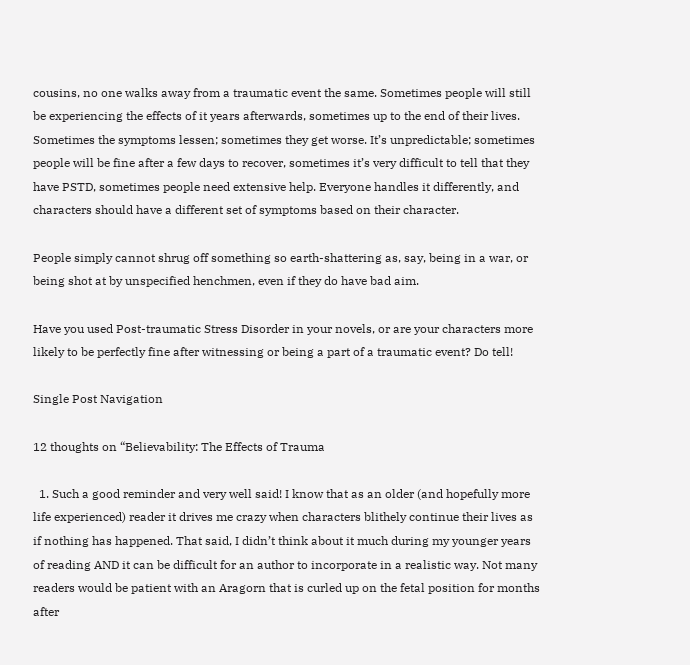cousins, no one walks away from a traumatic event the same. Sometimes people will still be experiencing the effects of it years afterwards, sometimes up to the end of their lives. Sometimes the symptoms lessen; sometimes they get worse. It’s unpredictable; sometimes people will be fine after a few days to recover, sometimes it’s very difficult to tell that they have PSTD, sometimes people need extensive help. Everyone handles it differently, and characters should have a different set of symptoms based on their character.

People simply cannot shrug off something so earth-shattering as, say, being in a war, or being shot at by unspecified henchmen, even if they do have bad aim.

Have you used Post-traumatic Stress Disorder in your novels, or are your characters more likely to be perfectly fine after witnessing or being a part of a traumatic event? Do tell!

Single Post Navigation

12 thoughts on “Believability: The Effects of Trauma

  1. Such a good reminder and very well said! I know that as an older (and hopefully more life experienced) reader it drives me crazy when characters blithely continue their lives as if nothing has happened. That said, I didn’t think about it much during my younger years of reading AND it can be difficult for an author to incorporate in a realistic way. Not many readers would be patient with an Aragorn that is curled up on the fetal position for months after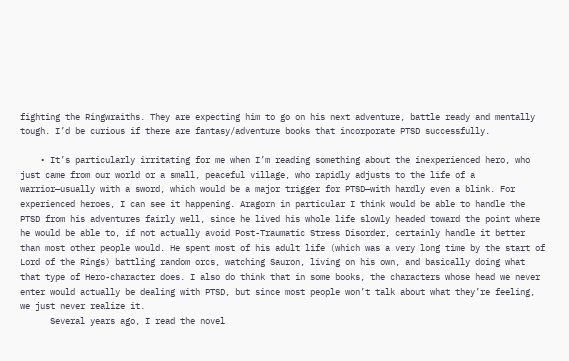fighting the Ringwraiths. They are expecting him to go on his next adventure, battle ready and mentally tough. I’d be curious if there are fantasy/adventure books that incorporate PTSD successfully.

    • It’s particularly irritating for me when I’m reading something about the inexperienced hero, who just came from our world or a small, peaceful village, who rapidly adjusts to the life of a warrior—usually with a sword, which would be a major trigger for PTSD—with hardly even a blink. For experienced heroes, I can see it happening. Aragorn in particular I think would be able to handle the PTSD from his adventures fairly well, since he lived his whole life slowly headed toward the point where he would be able to, if not actually avoid Post-Traumatic Stress Disorder, certainly handle it better than most other people would. He spent most of his adult life (which was a very long time by the start of Lord of the Rings) battling random orcs, watching Sauron, living on his own, and basically doing what that type of Hero-character does. I also do think that in some books, the characters whose head we never enter would actually be dealing with PTSD, but since most people won’t talk about what they’re feeling, we just never realize it.
      Several years ago, I read the novel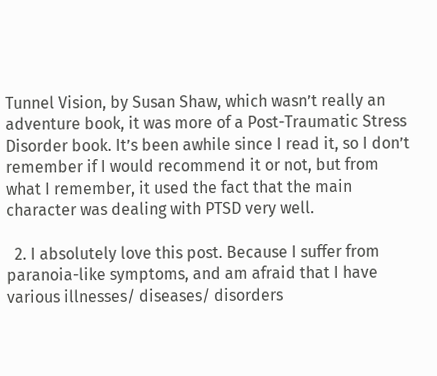Tunnel Vision, by Susan Shaw, which wasn’t really an adventure book, it was more of a Post-Traumatic Stress Disorder book. It’s been awhile since I read it, so I don’t remember if I would recommend it or not, but from what I remember, it used the fact that the main character was dealing with PTSD very well.

  2. I absolutely love this post. Because I suffer from paranoia-like symptoms, and am afraid that I have various illnesses/ diseases/ disorders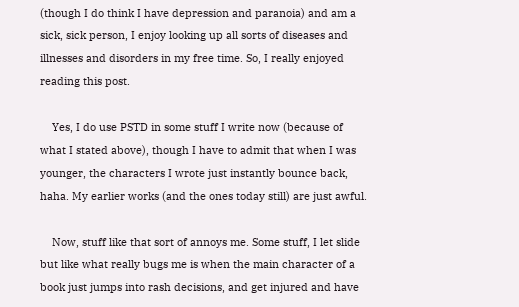(though I do think I have depression and paranoia) and am a sick, sick person, I enjoy looking up all sorts of diseases and illnesses and disorders in my free time. So, I really enjoyed reading this post.

    Yes, I do use PSTD in some stuff I write now (because of what I stated above), though I have to admit that when I was younger, the characters I wrote just instantly bounce back, haha. My earlier works (and the ones today still) are just awful.

    Now, stuff like that sort of annoys me. Some stuff, I let slide but like what really bugs me is when the main character of a book just jumps into rash decisions, and get injured and have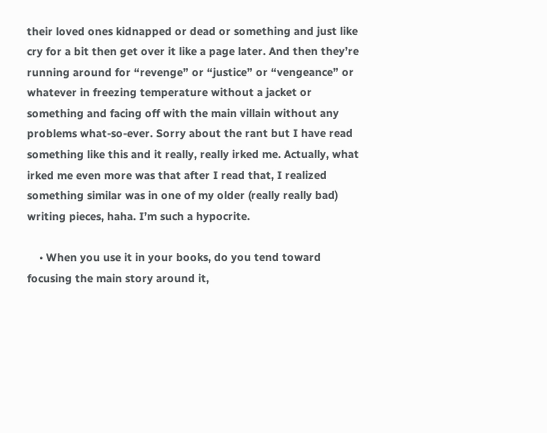their loved ones kidnapped or dead or something and just like cry for a bit then get over it like a page later. And then they’re running around for “revenge” or “justice” or “vengeance” or whatever in freezing temperature without a jacket or something and facing off with the main villain without any problems what-so-ever. Sorry about the rant but I have read something like this and it really, really irked me. Actually, what irked me even more was that after I read that, I realized something similar was in one of my older (really really bad) writing pieces, haha. I’m such a hypocrite.

    • When you use it in your books, do you tend toward focusing the main story around it,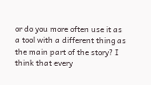or do you more often use it as a tool with a different thing as the main part of the story? I think that every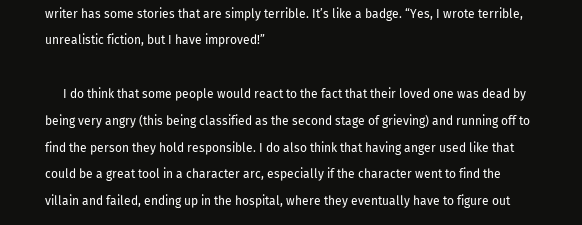writer has some stories that are simply terrible. It’s like a badge. “Yes, I wrote terrible, unrealistic fiction, but I have improved!”

      I do think that some people would react to the fact that their loved one was dead by being very angry (this being classified as the second stage of grieving) and running off to find the person they hold responsible. I do also think that having anger used like that could be a great tool in a character arc, especially if the character went to find the villain and failed, ending up in the hospital, where they eventually have to figure out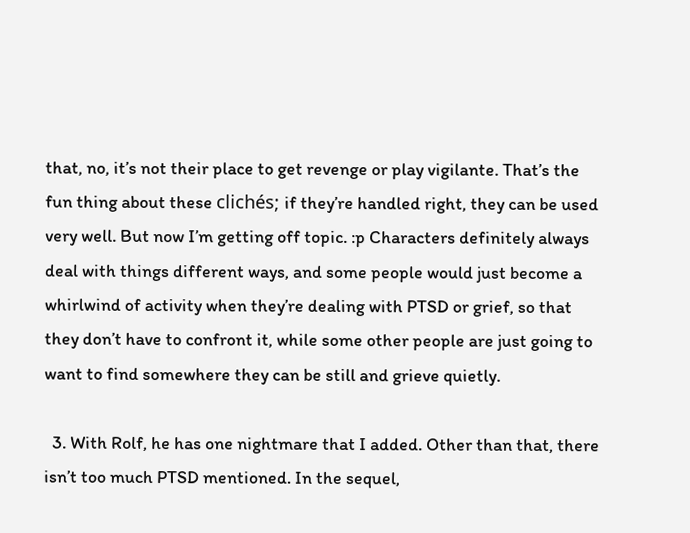that, no, it’s not their place to get revenge or play vigilante. That’s the fun thing about these clichés; if they’re handled right, they can be used very well. But now I’m getting off topic. :p Characters definitely always deal with things different ways, and some people would just become a whirlwind of activity when they’re dealing with PTSD or grief, so that they don’t have to confront it, while some other people are just going to want to find somewhere they can be still and grieve quietly.

  3. With Rolf, he has one nightmare that I added. Other than that, there isn’t too much PTSD mentioned. In the sequel,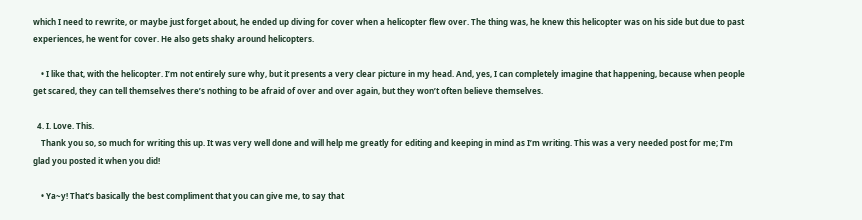which I need to rewrite, or maybe just forget about, he ended up diving for cover when a helicopter flew over. The thing was, he knew this helicopter was on his side but due to past experiences, he went for cover. He also gets shaky around helicopters.

    • I like that, with the helicopter. I’m not entirely sure why, but it presents a very clear picture in my head. And, yes, I can completely imagine that happening, because when people get scared, they can tell themselves there’s nothing to be afraid of over and over again, but they won’t often believe themselves.

  4. I. Love. This.
    Thank you so, so much for writing this up. It was very well done and will help me greatly for editing and keeping in mind as I’m writing. This was a very needed post for me; I’m glad you posted it when you did!

    • Ya~y! That’s basically the best compliment that you can give me, to say that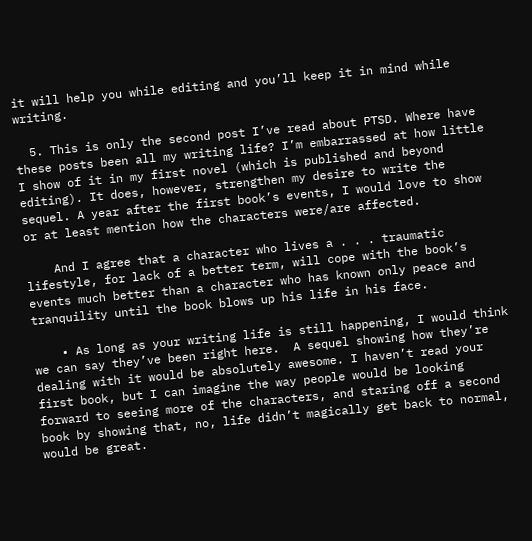it will help you while editing and you’ll keep it in mind while writing.

  5. This is only the second post I’ve read about PTSD. Where have these posts been all my writing life? I’m embarrassed at how little I show of it in my first novel (which is published and beyond editing). It does, however, strengthen my desire to write the sequel. A year after the first book’s events, I would love to show or at least mention how the characters were/are affected.

    And I agree that a character who lives a . . . traumatic lifestyle, for lack of a better term, will cope with the book’s events much better than a character who has known only peace and tranquility until the book blows up his life in his face.

    • As long as your writing life is still happening, I would think we can say they’ve been right here.  A sequel showing how they’re dealing with it would be absolutely awesome. I haven’t read your first book, but I can imagine the way people would be looking forward to seeing more of the characters, and staring off a second book by showing that, no, life didn’t magically get back to normal, would be great.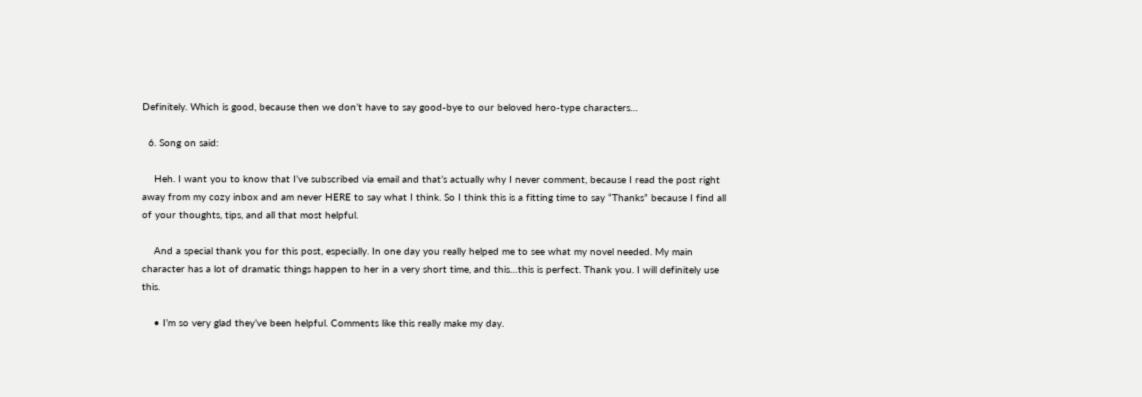Definitely. Which is good, because then we don’t have to say good-bye to our beloved hero-type characters…

  6. Song on said:

    Heh. I want you to know that I’ve subscribed via email and that’s actually why I never comment, because I read the post right away from my cozy inbox and am never HERE to say what I think. So I think this is a fitting time to say “Thanks” because I find all of your thoughts, tips, and all that most helpful.

    And a special thank you for this post, especially. In one day you really helped me to see what my novel needed. My main character has a lot of dramatic things happen to her in a very short time, and this…this is perfect. Thank you. I will definitely use this.

    • I’m so very glad they’ve been helpful. Comments like this really make my day.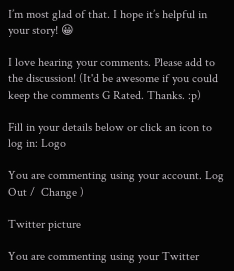I’m most glad of that. I hope it’s helpful in your story! 😀

I love hearing your comments. Please add to the discussion! (It'd be awesome if you could keep the comments G Rated. Thanks. :p)

Fill in your details below or click an icon to log in: Logo

You are commenting using your account. Log Out /  Change )

Twitter picture

You are commenting using your Twitter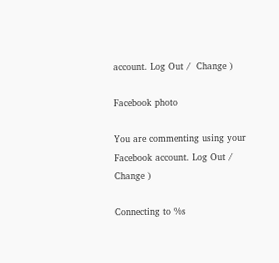account. Log Out /  Change )

Facebook photo

You are commenting using your Facebook account. Log Out /  Change )

Connecting to %s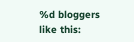%d bloggers like this: